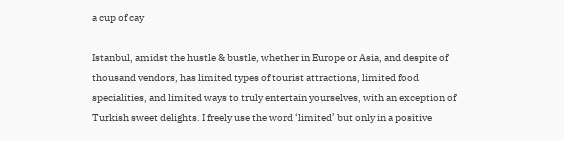a cup of cay

Istanbul, amidst the hustle & bustle, whether in Europe or Asia, and despite of thousand vendors, has limited types of tourist attractions, limited food specialities, and limited ways to truly entertain yourselves, with an exception of Turkish sweet delights. I freely use the word ‘limited’ but only in a positive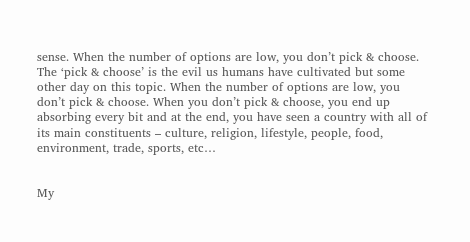sense. When the number of options are low, you don’t pick & choose. The ‘pick & choose’ is the evil us humans have cultivated but some other day on this topic. When the number of options are low, you don’t pick & choose. When you don’t pick & choose, you end up absorbing every bit and at the end, you have seen a country with all of its main constituents – culture, religion, lifestyle, people, food, environment, trade, sports, etc…


My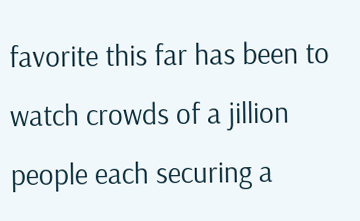favorite this far has been to watch crowds of a jillion people each securing a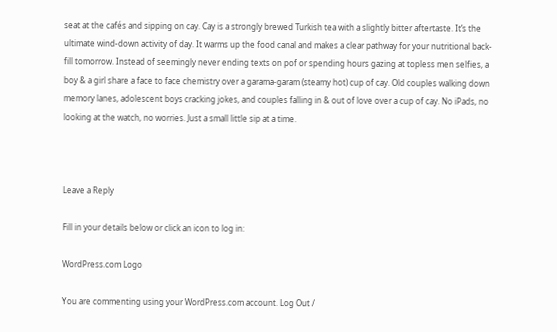seat at the cafés and sipping on cay. Cay is a strongly brewed Turkish tea with a slightly bitter aftertaste. It’s the ultimate wind-down activity of day. It warms up the food canal and makes a clear pathway for your nutritional back-fill tomorrow. Instead of seemingly never ending texts on pof or spending hours gazing at topless men selfies, a boy & a girl share a face to face chemistry over a garama-garam (steamy hot) cup of cay. Old couples walking down memory lanes, adolescent boys cracking jokes, and couples falling in & out of love over a cup of cay. No iPads, no looking at the watch, no worries. Just a small little sip at a time.



Leave a Reply

Fill in your details below or click an icon to log in:

WordPress.com Logo

You are commenting using your WordPress.com account. Log Out /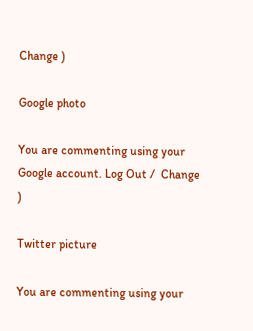Change )

Google photo

You are commenting using your Google account. Log Out /  Change )

Twitter picture

You are commenting using your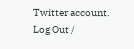Twitter account. Log Out /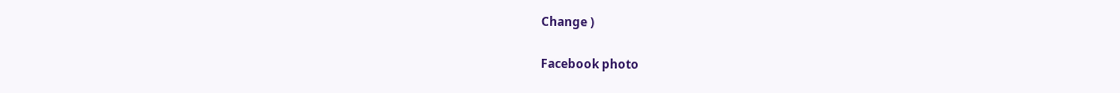Change )

Facebook photo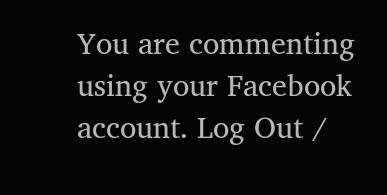You are commenting using your Facebook account. Log Out /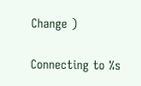Change )

Connecting to %s